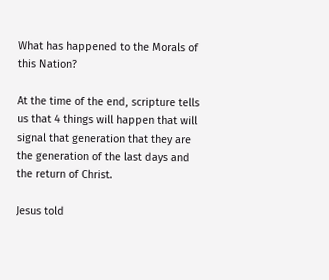What has happened to the Morals of this Nation?

At the time of the end, scripture tells us that 4 things will happen that will signal that generation that they are the generation of the last days and the return of Christ.

Jesus told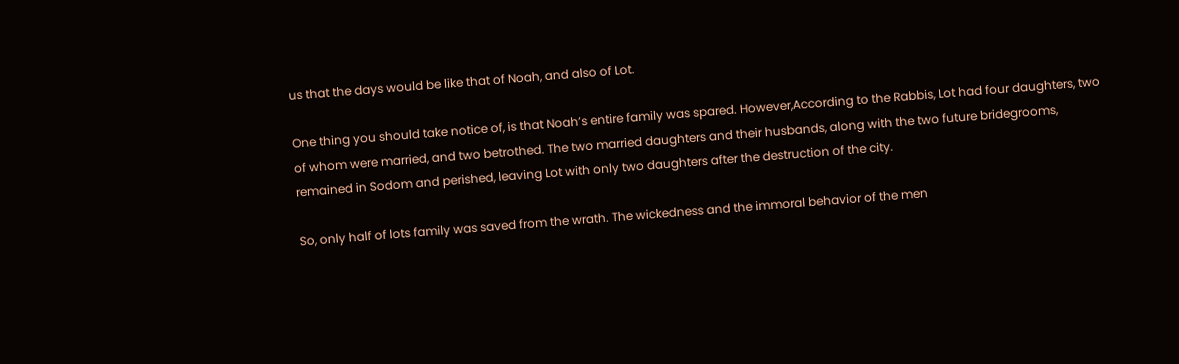us that the days would be like that of Noah, and also of Lot.

One thing you should take notice of, is that Noah’s entire family was spared. However,According to the Rabbis, Lot had four daughters, two of whom were married, and two betrothed. The two married daughters and their husbands, along with the two future bridegrooms, remained in Sodom and perished, leaving Lot with only two daughters after the destruction of the city.

So, only half of lots family was saved from the wrath. The wickedness and the immoral behavior of the men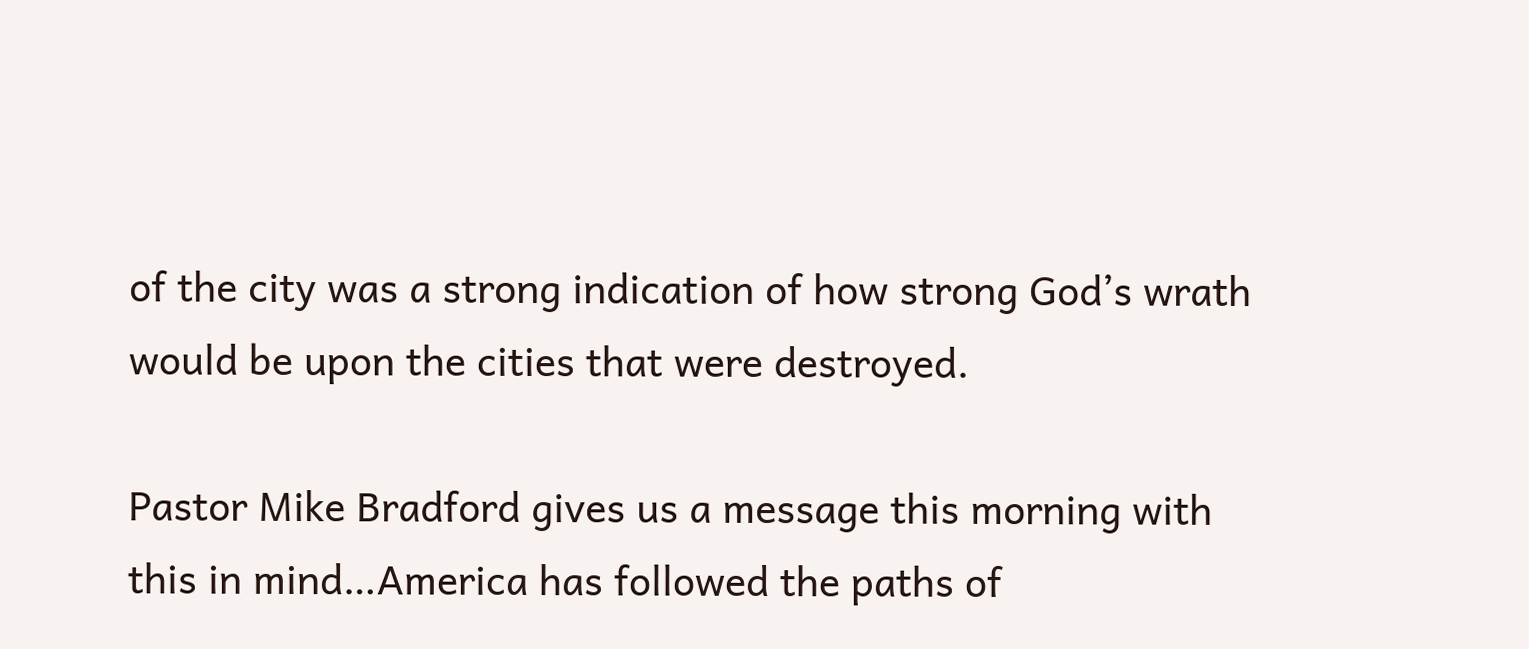of the city was a strong indication of how strong God’s wrath would be upon the cities that were destroyed.

Pastor Mike Bradford gives us a message this morning with this in mind…America has followed the paths of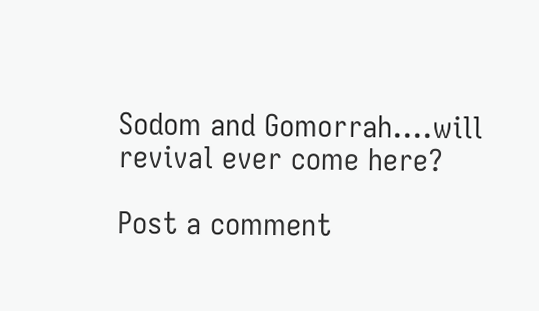Sodom and Gomorrah….will revival ever come here?

Post a comment